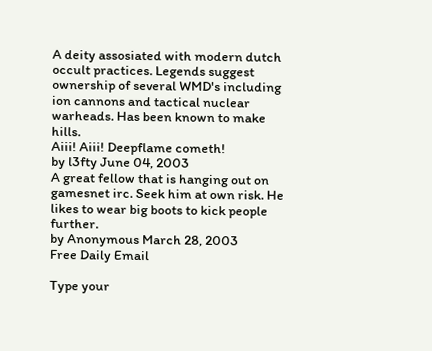A deity assosiated with modern dutch occult practices. Legends suggest ownership of several WMD's including ion cannons and tactical nuclear warheads. Has been known to make hills.
Aiii! Aiii! Deepflame cometh!
by l3fty June 04, 2003
A great fellow that is hanging out on gamesnet irc. Seek him at own risk. He likes to wear big boots to kick people further.
by Anonymous March 28, 2003
Free Daily Email

Type your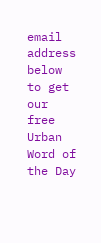email address below to get our free Urban Word of the Day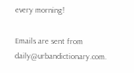every morning!

Emails are sent from daily@urbandictionary.com.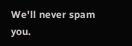We'll never spam you.